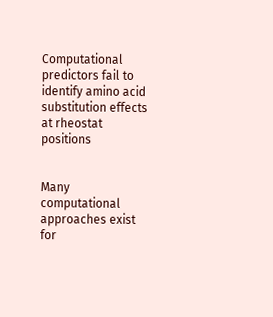Computational predictors fail to identify amino acid substitution effects at rheostat positions


Many computational approaches exist for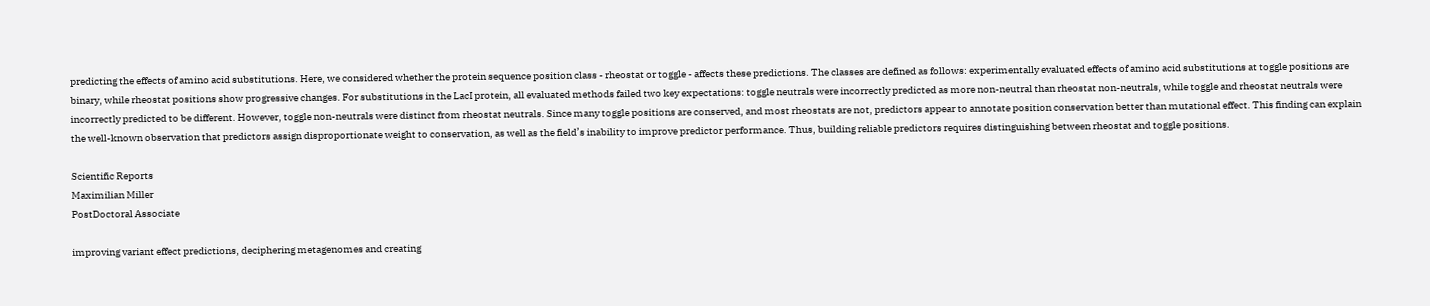predicting the effects of amino acid substitutions. Here, we considered whether the protein sequence position class - rheostat or toggle - affects these predictions. The classes are defined as follows: experimentally evaluated effects of amino acid substitutions at toggle positions are binary, while rheostat positions show progressive changes. For substitutions in the LacI protein, all evaluated methods failed two key expectations: toggle neutrals were incorrectly predicted as more non-neutral than rheostat non-neutrals, while toggle and rheostat neutrals were incorrectly predicted to be different. However, toggle non-neutrals were distinct from rheostat neutrals. Since many toggle positions are conserved, and most rheostats are not, predictors appear to annotate position conservation better than mutational effect. This finding can explain the well-known observation that predictors assign disproportionate weight to conservation, as well as the field’s inability to improve predictor performance. Thus, building reliable predictors requires distinguishing between rheostat and toggle positions.

Scientific Reports
Maximilian Miller
PostDoctoral Associate

improving variant effect predictions, deciphering metagenomes and creating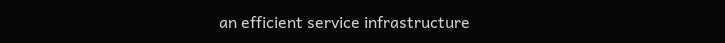an efficient service infrastructure